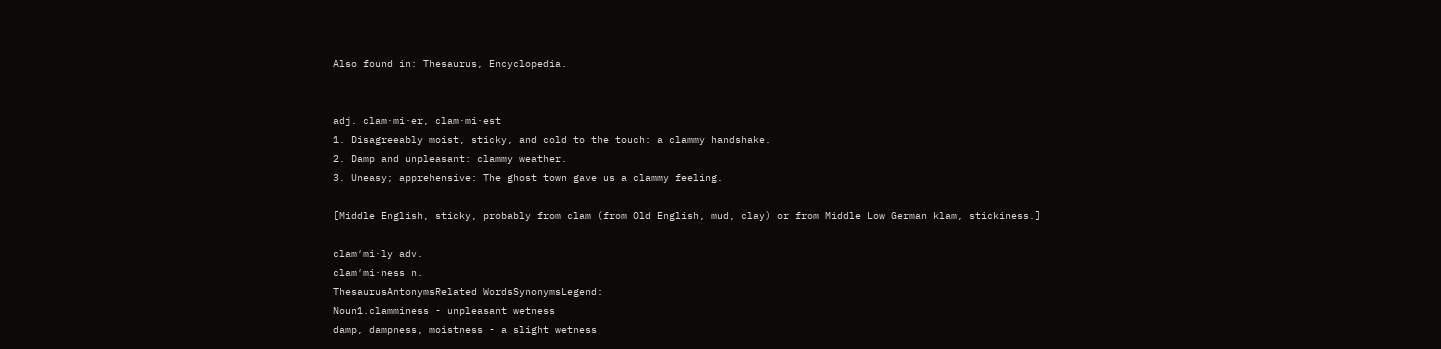Also found in: Thesaurus, Encyclopedia.


adj. clam·mi·er, clam·mi·est
1. Disagreeably moist, sticky, and cold to the touch: a clammy handshake.
2. Damp and unpleasant: clammy weather.
3. Uneasy; apprehensive: The ghost town gave us a clammy feeling.

[Middle English, sticky, probably from clam (from Old English, mud, clay) or from Middle Low German klam, stickiness.]

clam′mi·ly adv.
clam′mi·ness n.
ThesaurusAntonymsRelated WordsSynonymsLegend:
Noun1.clamminess - unpleasant wetness
damp, dampness, moistness - a slight wetness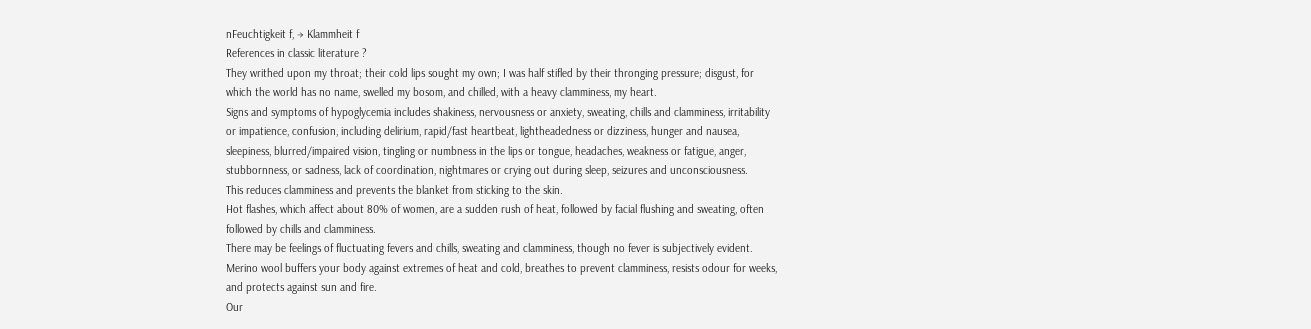nFeuchtigkeit f, → Klammheit f
References in classic literature ?
They writhed upon my throat; their cold lips sought my own; I was half stifled by their thronging pressure; disgust, for which the world has no name, swelled my bosom, and chilled, with a heavy clamminess, my heart.
Signs and symptoms of hypoglycemia includes shakiness, nervousness or anxiety, sweating, chills and clamminess, irritability or impatience, confusion, including delirium, rapid/fast heartbeat, lightheadedness or dizziness, hunger and nausea, sleepiness, blurred/impaired vision, tingling or numbness in the lips or tongue, headaches, weakness or fatigue, anger, stubbornness, or sadness, lack of coordination, nightmares or crying out during sleep, seizures and unconsciousness.
This reduces clamminess and prevents the blanket from sticking to the skin.
Hot flashes, which affect about 80% of women, are a sudden rush of heat, followed by facial flushing and sweating, often followed by chills and clamminess.
There may be feelings of fluctuating fevers and chills, sweating and clamminess, though no fever is subjectively evident.
Merino wool buffers your body against extremes of heat and cold, breathes to prevent clamminess, resists odour for weeks, and protects against sun and fire.
Our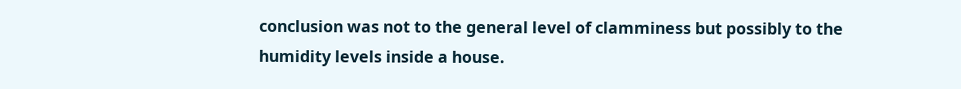conclusion was not to the general level of clamminess but possibly to the humidity levels inside a house.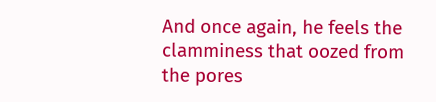And once again, he feels the clamminess that oozed from the pores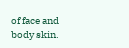of face and body skin.